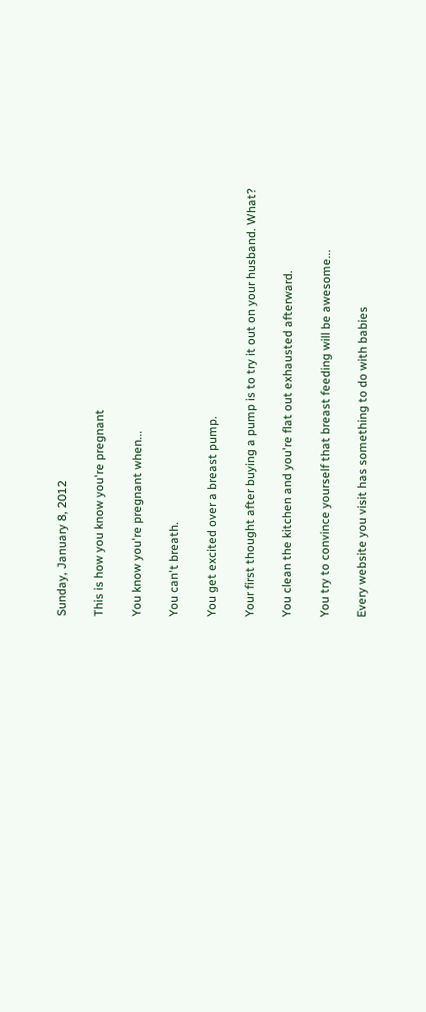Sunday, January 8, 2012

This is how you know you're pregnant

You know you're pregnant when...

You can't breath.

You get excited over a breast pump.

Your first thought after buying a pump is to try it out on your husband. What?

You clean the kitchen and you're flat out exhausted afterward.

You try to convince yourself that breast feeding will be awesome...

Every website you visit has something to do with babies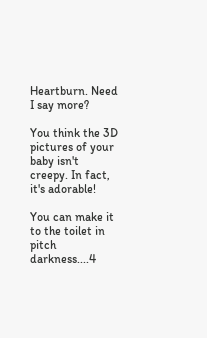Heartburn. Need I say more?

You think the 3D pictures of your baby isn't creepy. In fact, it's adorable!

You can make it to the toilet in pitch darkness....4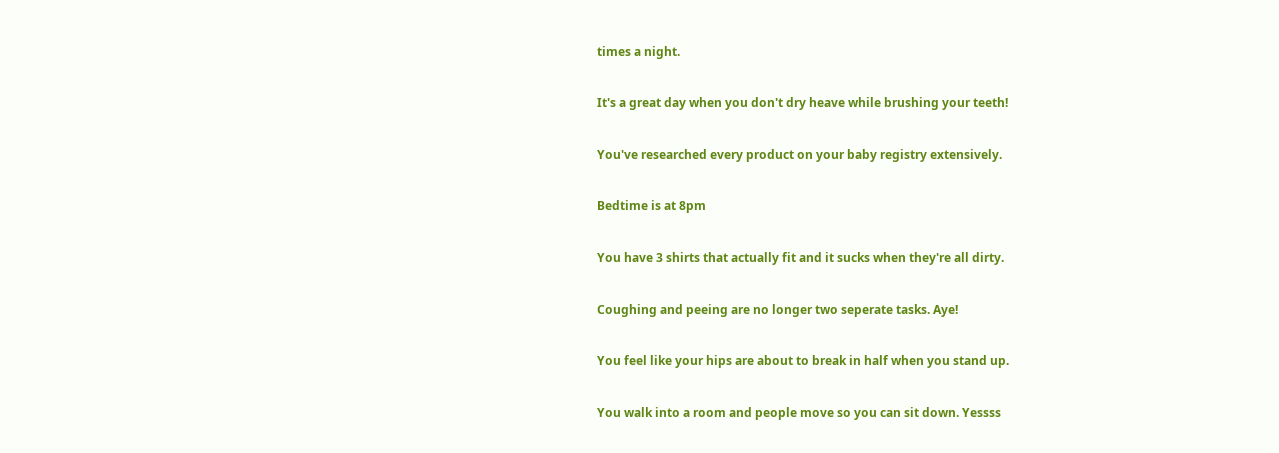times a night.

It's a great day when you don't dry heave while brushing your teeth!

You've researched every product on your baby registry extensively.

Bedtime is at 8pm

You have 3 shirts that actually fit and it sucks when they're all dirty.

Coughing and peeing are no longer two seperate tasks. Aye!

You feel like your hips are about to break in half when you stand up.

You walk into a room and people move so you can sit down. Yessss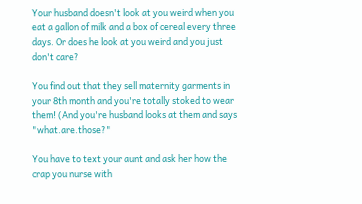Your husband doesn't look at you weird when you eat a gallon of milk and a box of cereal every three days. Or does he look at you weird and you just don't care?

You find out that they sell maternity garments in your 8th month and you're totally stoked to wear them! (And you're husband looks at them and says "what.are.those?"

You have to text your aunt and ask her how the crap you nurse with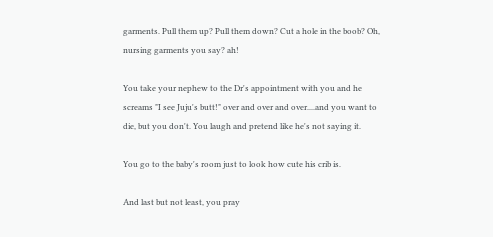garments. Pull them up? Pull them down? Cut a hole in the boob? Oh, nursing garments you say? ah!

You take your nephew to the Dr's appointment with you and he screams "I see Juju's butt!" over and over and over....and you want to die, but you don't. You laugh and pretend like he's not saying it.

You go to the baby's room just to look how cute his crib is.

And last but not least, you pray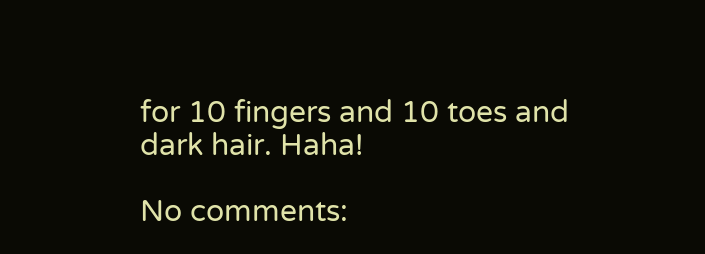for 10 fingers and 10 toes and dark hair. Haha!

No comments: